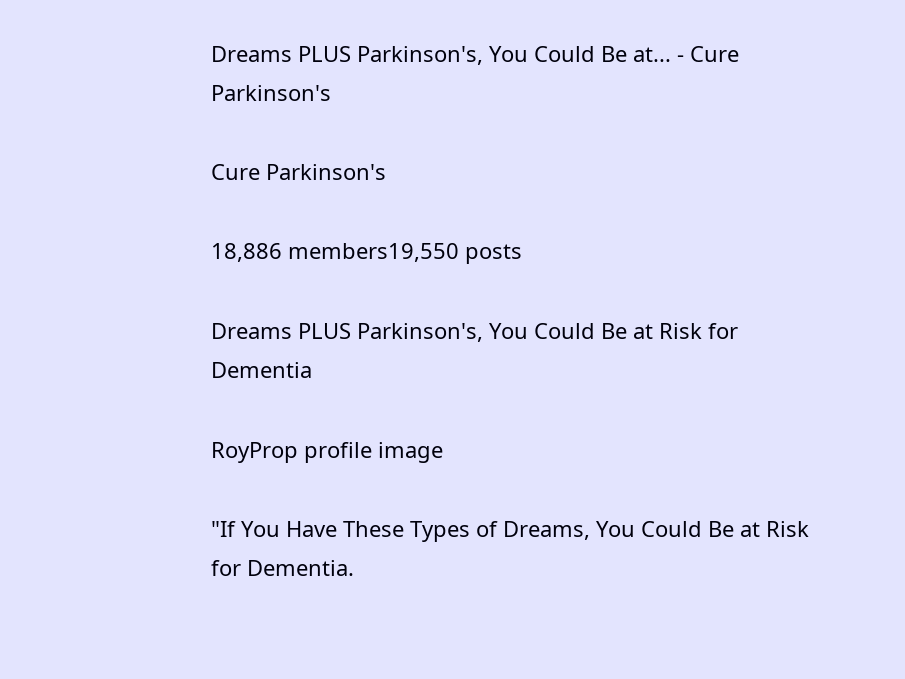Dreams PLUS Parkinson's, You Could Be at... - Cure Parkinson's

Cure Parkinson's

18,886 members19,550 posts

Dreams PLUS Parkinson's, You Could Be at Risk for Dementia

RoyProp profile image

"If You Have These Types of Dreams, You Could Be at Risk for Dementia.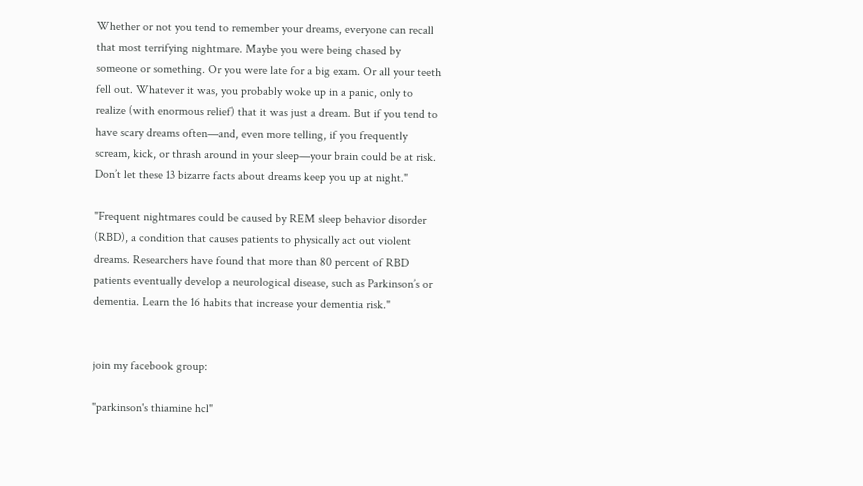Whether or not you tend to remember your dreams, everyone can recall that most terrifying nightmare. Maybe you were being chased by someone or something. Or you were late for a big exam. Or all your teeth fell out. Whatever it was, you probably woke up in a panic, only to realize (with enormous relief) that it was just a dream. But if you tend to have scary dreams often—and, even more telling, if you frequently scream, kick, or thrash around in your sleep—your brain could be at risk. Don’t let these 13 bizarre facts about dreams keep you up at night."

"Frequent nightmares could be caused by REM sleep behavior disorder (RBD), a condition that causes patients to physically act out violent dreams. Researchers have found that more than 80 percent of RBD patients eventually develop a neurological disease, such as Parkinson’s or dementia. Learn the 16 habits that increase your dementia risk."


join my facebook group:

"parkinson's thiamine hcl"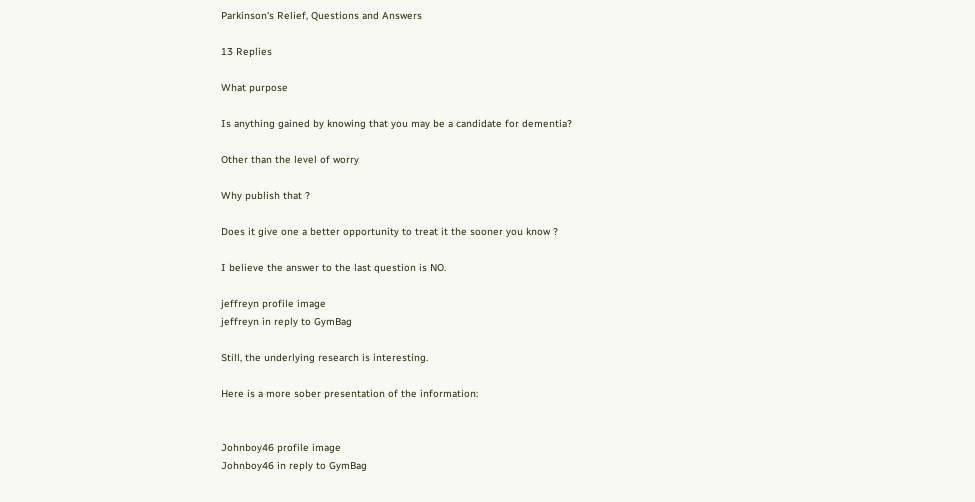Parkinson's Relief, Questions and Answers

13 Replies

What purpose

Is anything gained by knowing that you may be a candidate for dementia?

Other than the level of worry

Why publish that ?

Does it give one a better opportunity to treat it the sooner you know ?

I believe the answer to the last question is NO.

jeffreyn profile image
jeffreyn in reply to GymBag

Still, the underlying research is interesting.

Here is a more sober presentation of the information:


Johnboy46 profile image
Johnboy46 in reply to GymBag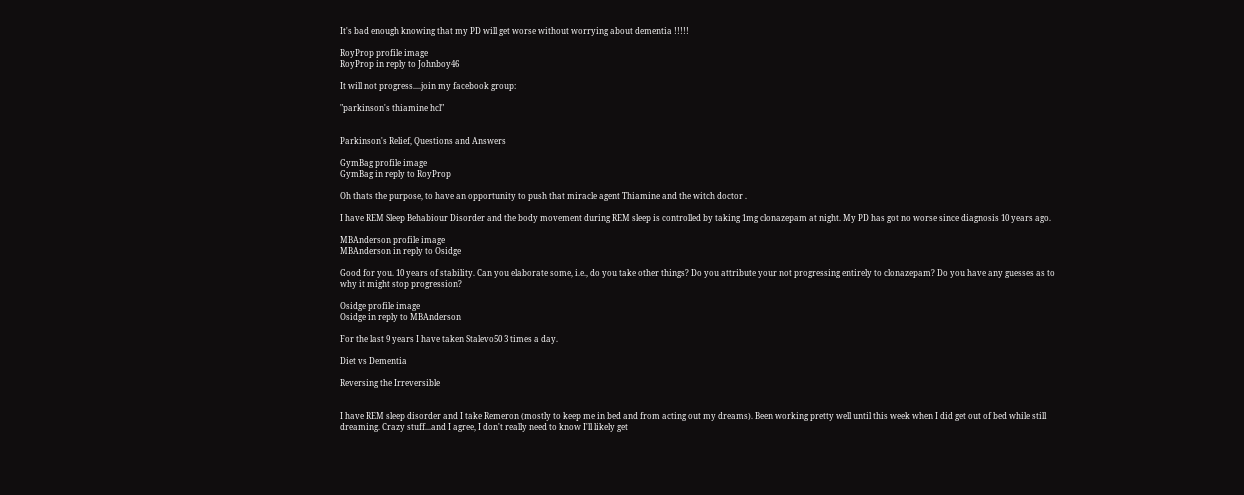It's bad enough knowing that my PD will get worse without worrying about dementia !!!!!

RoyProp profile image
RoyProp in reply to Johnboy46

It will not progress....join my facebook group:

"parkinson's thiamine hcl"


Parkinson's Relief, Questions and Answers

GymBag profile image
GymBag in reply to RoyProp

Oh thats the purpose, to have an opportunity to push that miracle agent Thiamine and the witch doctor .

I have REM Sleep Behabiour Disorder and the body movement during REM sleep is controlled by taking 1mg clonazepam at night. My PD has got no worse since diagnosis 10 years ago.

MBAnderson profile image
MBAnderson in reply to Osidge

Good for you. 10 years of stability. Can you elaborate some, i.e., do you take other things? Do you attribute your not progressing entirely to clonazepam? Do you have any guesses as to why it might stop progression?

Osidge profile image
Osidge in reply to MBAnderson

For the last 9 years I have taken Stalevo50 3 times a day.

Diet vs Dementia

Reversing the Irreversible


I have REM sleep disorder and I take Remeron (mostly to keep me in bed and from acting out my dreams). Been working pretty well until this week when I did get out of bed while still dreaming. Crazy stuff...and I agree, I don't really need to know I'll likely get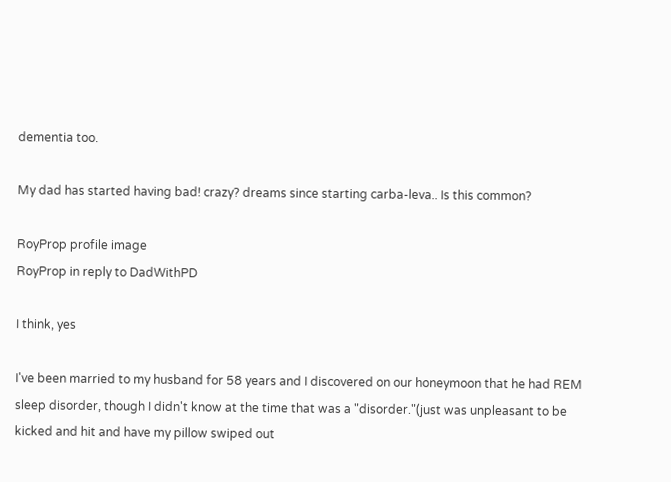dementia too.

My dad has started having bad! crazy? dreams since starting carba-leva.. Is this common?

RoyProp profile image
RoyProp in reply to DadWithPD

I think, yes

I've been married to my husband for 58 years and I discovered on our honeymoon that he had REM sleep disorder, though I didn't know at the time that was a "disorder."(just was unpleasant to be kicked and hit and have my pillow swiped out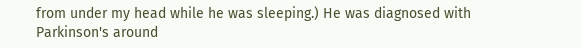from under my head while he was sleeping.) He was diagnosed with Parkinson's around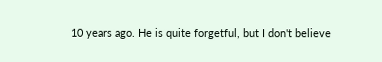10 years ago. He is quite forgetful, but I don't believe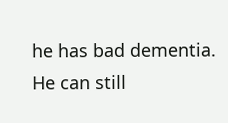he has bad dementia. He can still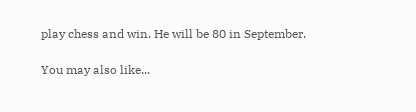play chess and win. He will be 80 in September.

You may also like...